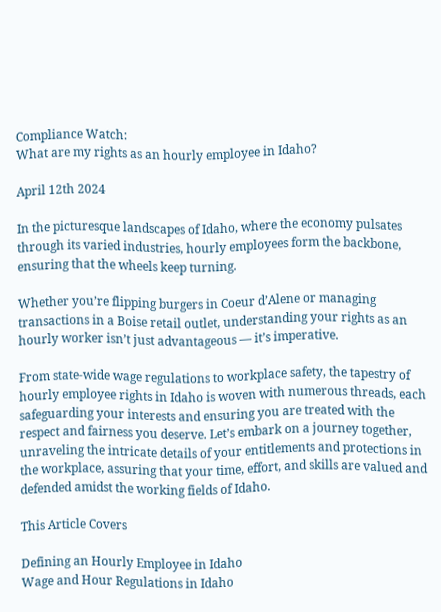Compliance Watch:
What are my rights as an hourly employee in Idaho?

April 12th 2024

In the picturesque landscapes of Idaho, where the economy pulsates through its varied industries, hourly employees form the backbone, ensuring that the wheels keep turning.

Whether you’re flipping burgers in Coeur d’Alene or managing transactions in a Boise retail outlet, understanding your rights as an hourly worker isn’t just advantageous — it’s imperative.

From state-wide wage regulations to workplace safety, the tapestry of hourly employee rights in Idaho is woven with numerous threads, each safeguarding your interests and ensuring you are treated with the respect and fairness you deserve. Let’s embark on a journey together, unraveling the intricate details of your entitlements and protections in the workplace, assuring that your time, effort, and skills are valued and defended amidst the working fields of Idaho.

This Article Covers

Defining an Hourly Employee in Idaho
Wage and Hour Regulations in Idaho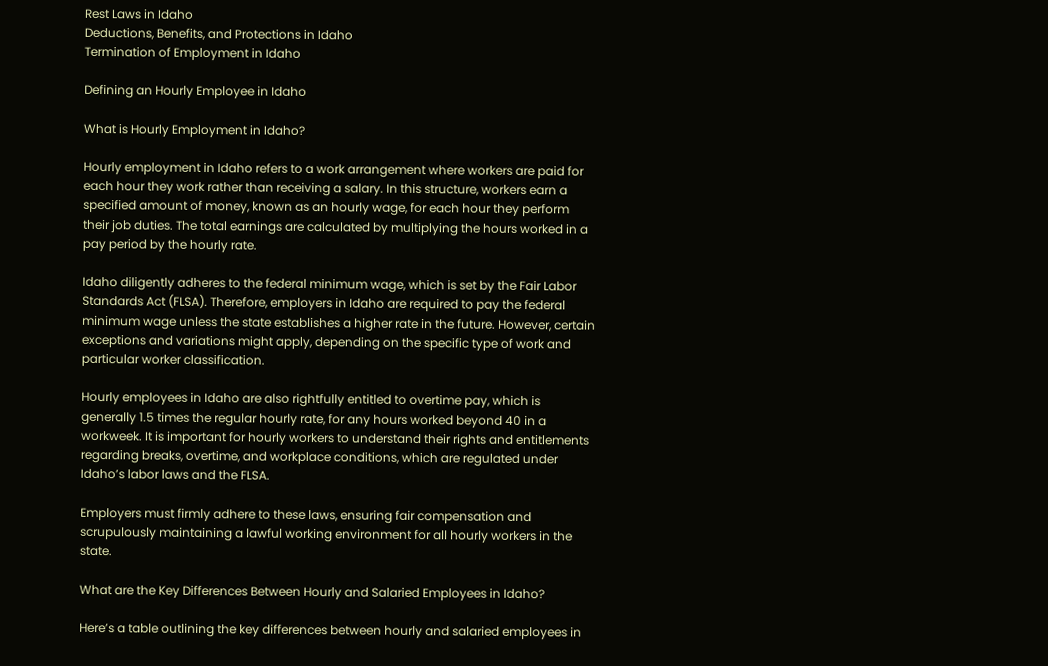Rest Laws in Idaho
Deductions, Benefits, and Protections in Idaho
Termination of Employment in Idaho

Defining an Hourly Employee in Idaho

What is Hourly Employment in Idaho?

Hourly employment in Idaho refers to a work arrangement where workers are paid for each hour they work rather than receiving a salary. In this structure, workers earn a specified amount of money, known as an hourly wage, for each hour they perform their job duties. The total earnings are calculated by multiplying the hours worked in a pay period by the hourly rate.

Idaho diligently adheres to the federal minimum wage, which is set by the Fair Labor Standards Act (FLSA). Therefore, employers in Idaho are required to pay the federal minimum wage unless the state establishes a higher rate in the future. However, certain exceptions and variations might apply, depending on the specific type of work and particular worker classification.

Hourly employees in Idaho are also rightfully entitled to overtime pay, which is generally 1.5 times the regular hourly rate, for any hours worked beyond 40 in a workweek. It is important for hourly workers to understand their rights and entitlements regarding breaks, overtime, and workplace conditions, which are regulated under Idaho’s labor laws and the FLSA.

Employers must firmly adhere to these laws, ensuring fair compensation and scrupulously maintaining a lawful working environment for all hourly workers in the state.

What are the Key Differences Between Hourly and Salaried Employees in Idaho?

Here’s a table outlining the key differences between hourly and salaried employees in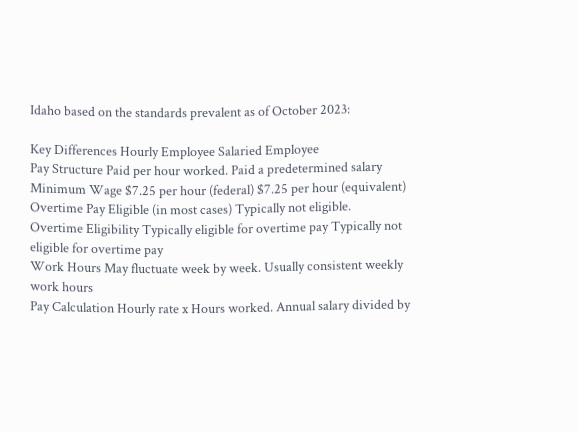Idaho based on the standards prevalent as of October 2023:

Key Differences Hourly Employee Salaried Employee
Pay Structure Paid per hour worked. Paid a predetermined salary
Minimum Wage $7.25 per hour (federal) $7.25 per hour (equivalent)
Overtime Pay Eligible (in most cases) Typically not eligible.
Overtime Eligibility Typically eligible for overtime pay Typically not eligible for overtime pay
Work Hours May fluctuate week by week. Usually consistent weekly work hours
Pay Calculation Hourly rate x Hours worked. Annual salary divided by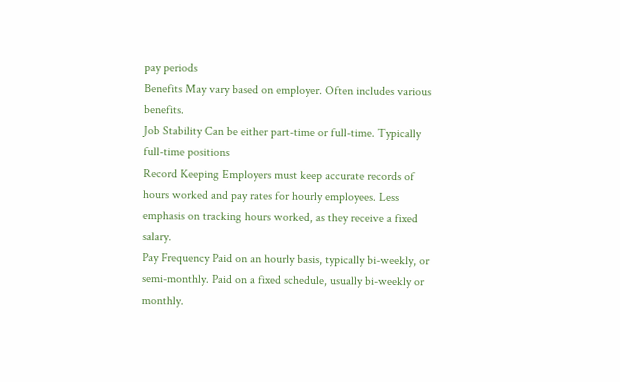pay periods
Benefits May vary based on employer. Often includes various benefits.
Job Stability Can be either part-time or full-time. Typically full-time positions
Record Keeping Employers must keep accurate records of hours worked and pay rates for hourly employees. Less emphasis on tracking hours worked, as they receive a fixed salary.
Pay Frequency Paid on an hourly basis, typically bi-weekly, or semi-monthly. Paid on a fixed schedule, usually bi-weekly or monthly.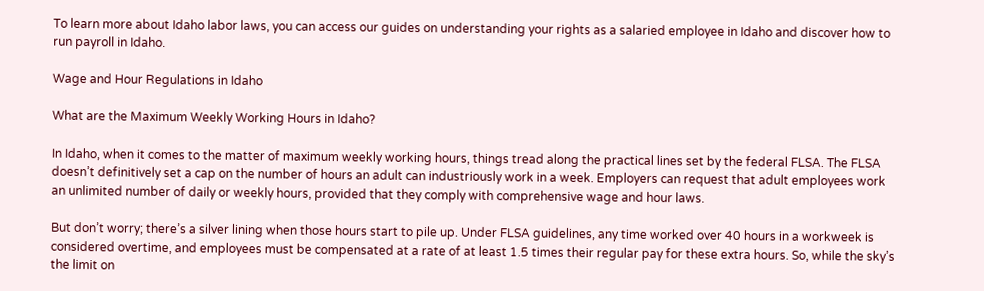To learn more about Idaho labor laws, you can access our guides on understanding your rights as a salaried employee in Idaho and discover how to run payroll in Idaho.

Wage and Hour Regulations in Idaho

What are the Maximum Weekly Working Hours in Idaho?

In Idaho, when it comes to the matter of maximum weekly working hours, things tread along the practical lines set by the federal FLSA. The FLSA doesn’t definitively set a cap on the number of hours an adult can industriously work in a week. Employers can request that adult employees work an unlimited number of daily or weekly hours, provided that they comply with comprehensive wage and hour laws.

But don’t worry; there’s a silver lining when those hours start to pile up. Under FLSA guidelines, any time worked over 40 hours in a workweek is considered overtime, and employees must be compensated at a rate of at least 1.5 times their regular pay for these extra hours. So, while the sky’s the limit on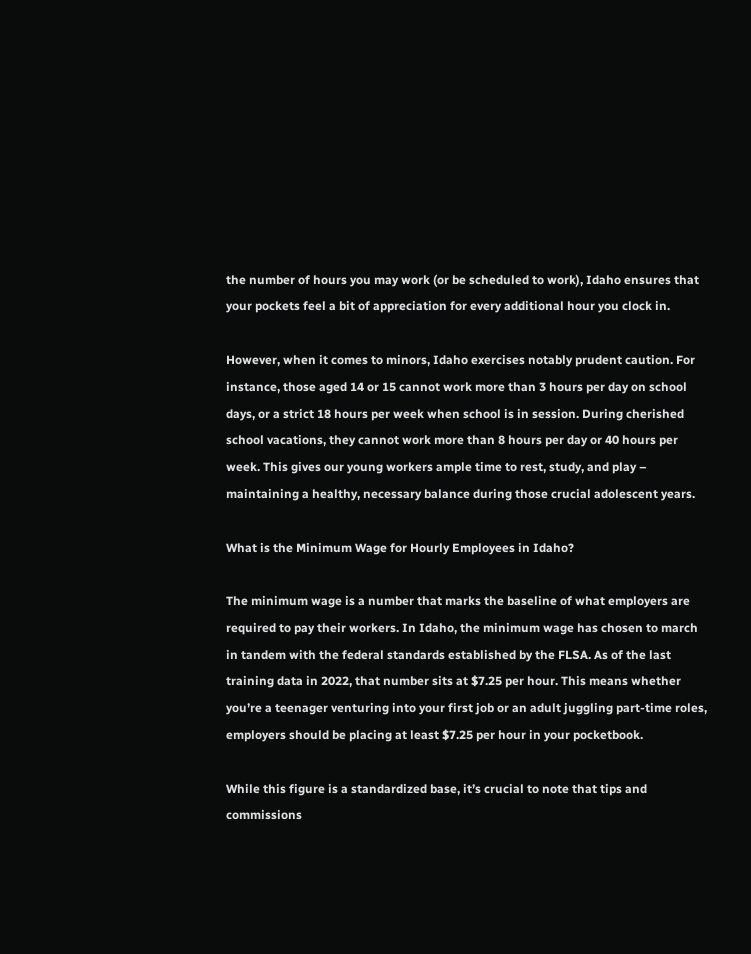the number of hours you may work (or be scheduled to work), Idaho ensures that your pockets feel a bit of appreciation for every additional hour you clock in.

However, when it comes to minors, Idaho exercises notably prudent caution. For instance, those aged 14 or 15 cannot work more than 3 hours per day on school days, or a strict 18 hours per week when school is in session. During cherished school vacations, they cannot work more than 8 hours per day or 40 hours per week. This gives our young workers ample time to rest, study, and play – maintaining a healthy, necessary balance during those crucial adolescent years.

What is the Minimum Wage for Hourly Employees in Idaho?

The minimum wage is a number that marks the baseline of what employers are required to pay their workers. In Idaho, the minimum wage has chosen to march in tandem with the federal standards established by the FLSA. As of the last training data in 2022, that number sits at $7.25 per hour. This means whether you’re a teenager venturing into your first job or an adult juggling part-time roles, employers should be placing at least $7.25 per hour in your pocketbook.

While this figure is a standardized base, it’s crucial to note that tips and commissions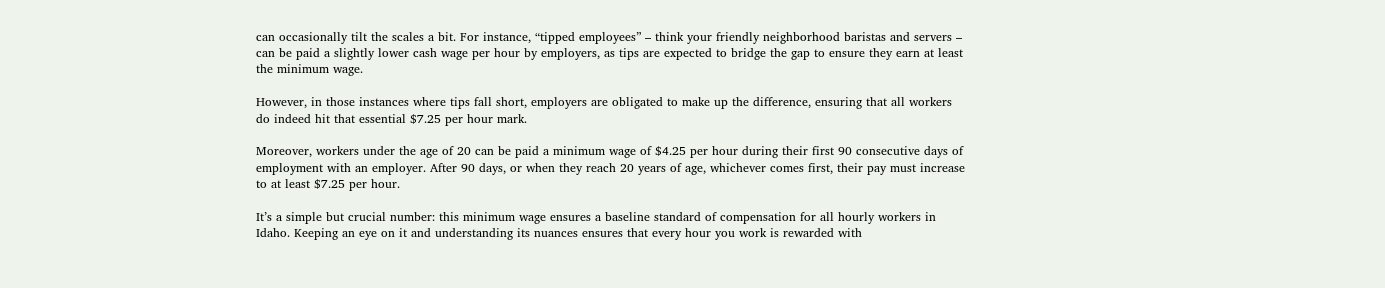can occasionally tilt the scales a bit. For instance, “tipped employees” – think your friendly neighborhood baristas and servers – can be paid a slightly lower cash wage per hour by employers, as tips are expected to bridge the gap to ensure they earn at least the minimum wage.

However, in those instances where tips fall short, employers are obligated to make up the difference, ensuring that all workers do indeed hit that essential $7.25 per hour mark.

Moreover, workers under the age of 20 can be paid a minimum wage of $4.25 per hour during their first 90 consecutive days of employment with an employer. After 90 days, or when they reach 20 years of age, whichever comes first, their pay must increase to at least $7.25 per hour.

It’s a simple but crucial number: this minimum wage ensures a baseline standard of compensation for all hourly workers in Idaho. Keeping an eye on it and understanding its nuances ensures that every hour you work is rewarded with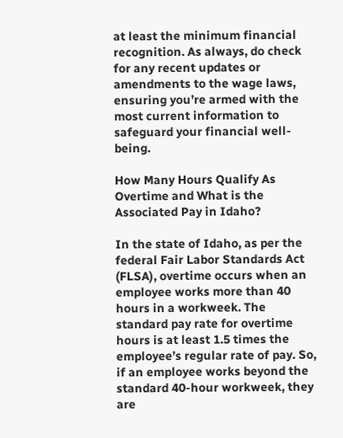at least the minimum financial recognition. As always, do check for any recent updates or amendments to the wage laws, ensuring you’re armed with the most current information to safeguard your financial well-being.

How Many Hours Qualify As Overtime and What is the Associated Pay in Idaho?

In the state of Idaho, as per the federal Fair Labor Standards Act (FLSA), overtime occurs when an employee works more than 40 hours in a workweek. The standard pay rate for overtime hours is at least 1.5 times the employee’s regular rate of pay. So, if an employee works beyond the standard 40-hour workweek, they are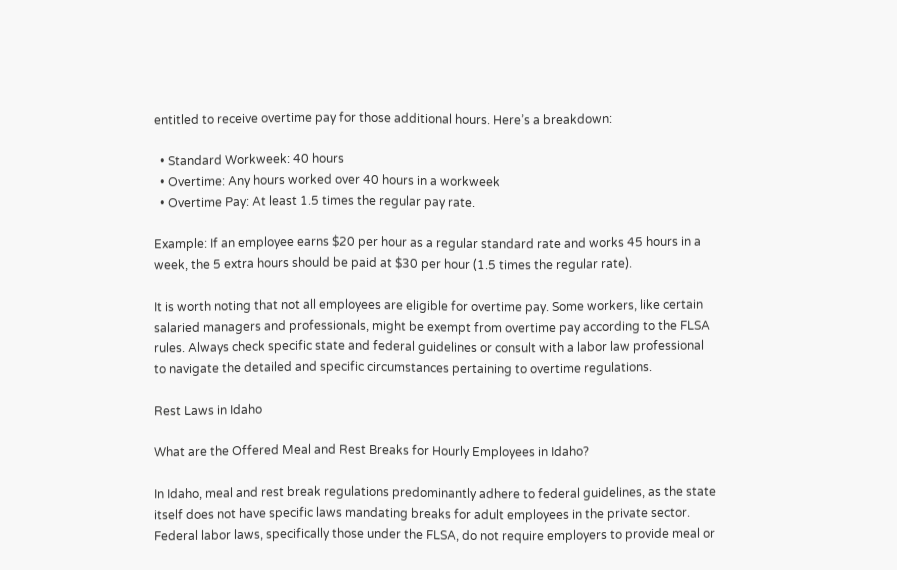entitled to receive overtime pay for those additional hours. Here’s a breakdown:

  • Standard Workweek: 40 hours
  • Overtime: Any hours worked over 40 hours in a workweek
  • Overtime Pay: At least 1.5 times the regular pay rate.

Example: If an employee earns $20 per hour as a regular standard rate and works 45 hours in a week, the 5 extra hours should be paid at $30 per hour (1.5 times the regular rate).

It is worth noting that not all employees are eligible for overtime pay. Some workers, like certain salaried managers and professionals, might be exempt from overtime pay according to the FLSA rules. Always check specific state and federal guidelines or consult with a labor law professional to navigate the detailed and specific circumstances pertaining to overtime regulations.

Rest Laws in Idaho

What are the Offered Meal and Rest Breaks for Hourly Employees in Idaho?

In Idaho, meal and rest break regulations predominantly adhere to federal guidelines, as the state itself does not have specific laws mandating breaks for adult employees in the private sector. Federal labor laws, specifically those under the FLSA, do not require employers to provide meal or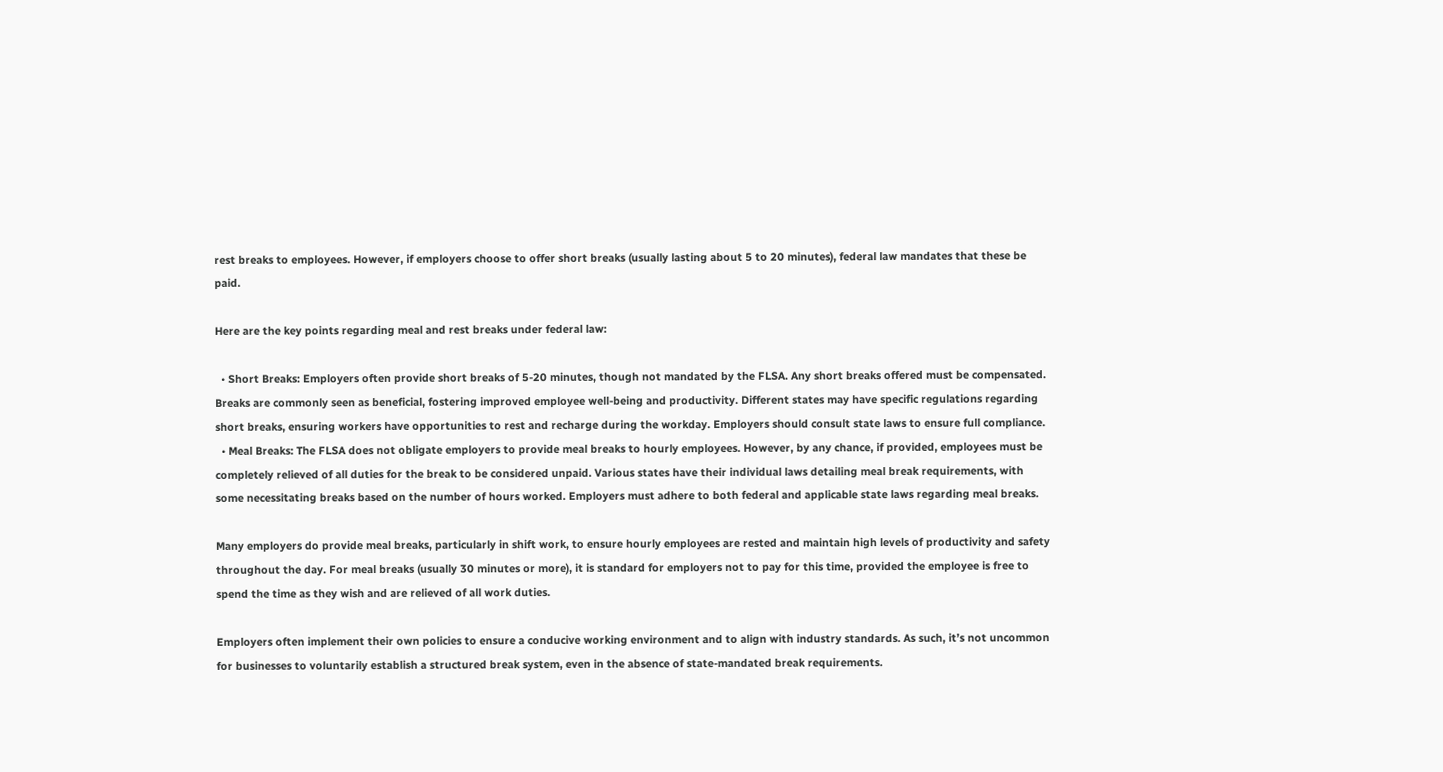rest breaks to employees. However, if employers choose to offer short breaks (usually lasting about 5 to 20 minutes), federal law mandates that these be paid.

Here are the key points regarding meal and rest breaks under federal law:

  • Short Breaks: Employers often provide short breaks of 5-20 minutes, though not mandated by the FLSA. Any short breaks offered must be compensated. Breaks are commonly seen as beneficial, fostering improved employee well-being and productivity. Different states may have specific regulations regarding short breaks, ensuring workers have opportunities to rest and recharge during the workday. Employers should consult state laws to ensure full compliance.
  • Meal Breaks: The FLSA does not obligate employers to provide meal breaks to hourly employees. However, by any chance, if provided, employees must be completely relieved of all duties for the break to be considered unpaid. Various states have their individual laws detailing meal break requirements, with some necessitating breaks based on the number of hours worked. Employers must adhere to both federal and applicable state laws regarding meal breaks.

Many employers do provide meal breaks, particularly in shift work, to ensure hourly employees are rested and maintain high levels of productivity and safety throughout the day. For meal breaks (usually 30 minutes or more), it is standard for employers not to pay for this time, provided the employee is free to spend the time as they wish and are relieved of all work duties.

Employers often implement their own policies to ensure a conducive working environment and to align with industry standards. As such, it’s not uncommon for businesses to voluntarily establish a structured break system, even in the absence of state-mandated break requirements.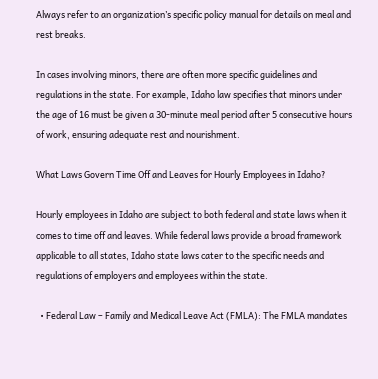Always refer to an organization’s specific policy manual for details on meal and rest breaks.

In cases involving minors, there are often more specific guidelines and regulations in the state. For example, Idaho law specifies that minors under the age of 16 must be given a 30-minute meal period after 5 consecutive hours of work, ensuring adequate rest and nourishment.

What Laws Govern Time Off and Leaves for Hourly Employees in Idaho?

Hourly employees in Idaho are subject to both federal and state laws when it comes to time off and leaves. While federal laws provide a broad framework applicable to all states, Idaho state laws cater to the specific needs and regulations of employers and employees within the state.

  • Federal Law – Family and Medical Leave Act (FMLA): The FMLA mandates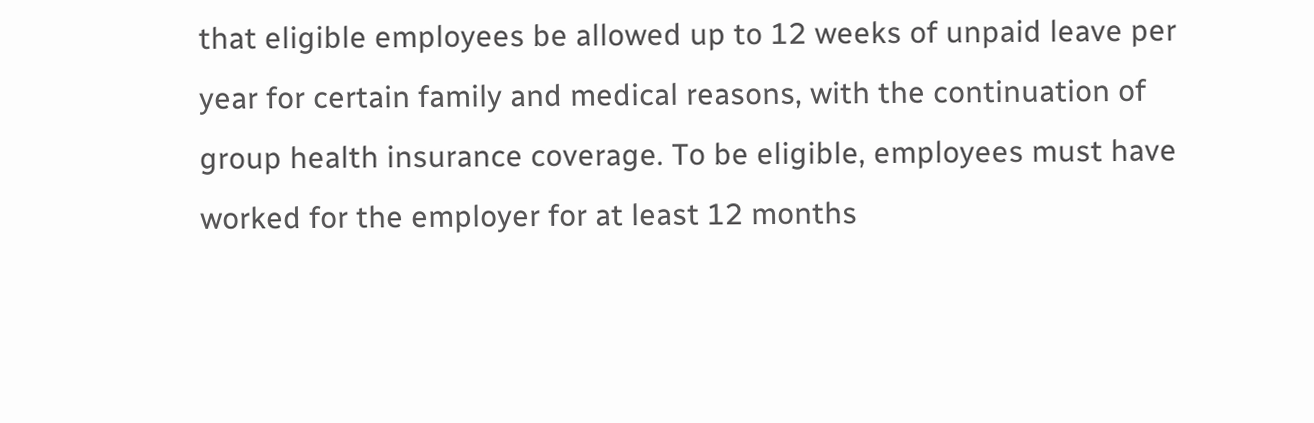that eligible employees be allowed up to 12 weeks of unpaid leave per year for certain family and medical reasons, with the continuation of group health insurance coverage. To be eligible, employees must have worked for the employer for at least 12 months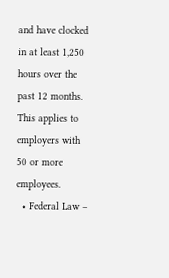and have clocked in at least 1,250 hours over the past 12 months. This applies to employers with 50 or more employees.
  • Federal Law –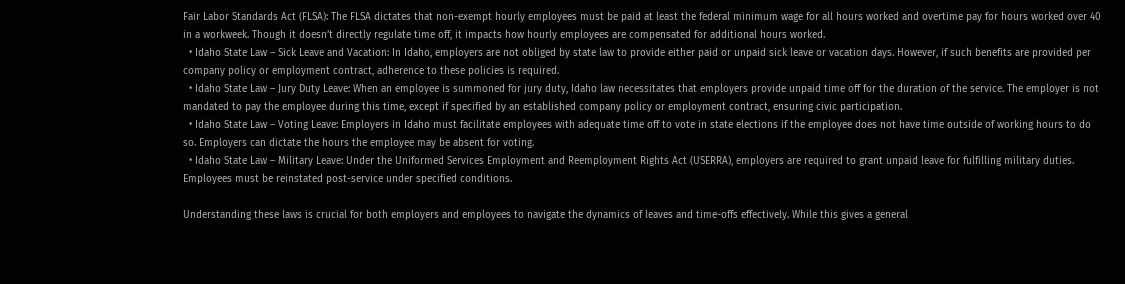Fair Labor Standards Act (FLSA): The FLSA dictates that non-exempt hourly employees must be paid at least the federal minimum wage for all hours worked and overtime pay for hours worked over 40 in a workweek. Though it doesn’t directly regulate time off, it impacts how hourly employees are compensated for additional hours worked.
  • Idaho State Law – Sick Leave and Vacation: In Idaho, employers are not obliged by state law to provide either paid or unpaid sick leave or vacation days. However, if such benefits are provided per company policy or employment contract, adherence to these policies is required.
  • Idaho State Law – Jury Duty Leave: When an employee is summoned for jury duty, Idaho law necessitates that employers provide unpaid time off for the duration of the service. The employer is not mandated to pay the employee during this time, except if specified by an established company policy or employment contract, ensuring civic participation.
  • Idaho State Law – Voting Leave: Employers in Idaho must facilitate employees with adequate time off to vote in state elections if the employee does not have time outside of working hours to do so. Employers can dictate the hours the employee may be absent for voting.
  • Idaho State Law – Military Leave: Under the Uniformed Services Employment and Reemployment Rights Act (USERRA), employers are required to grant unpaid leave for fulfilling military duties. Employees must be reinstated post-service under specified conditions.

Understanding these laws is crucial for both employers and employees to navigate the dynamics of leaves and time-offs effectively. While this gives a general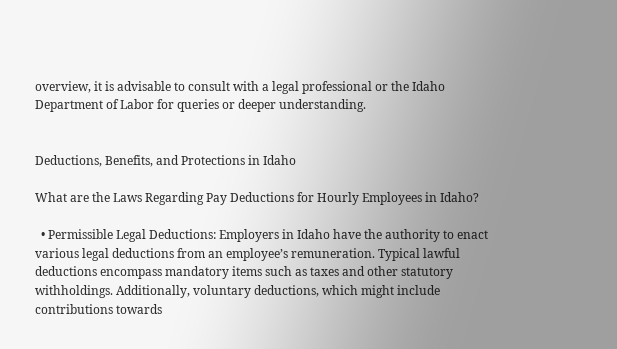overview, it is advisable to consult with a legal professional or the Idaho Department of Labor for queries or deeper understanding.


Deductions, Benefits, and Protections in Idaho

What are the Laws Regarding Pay Deductions for Hourly Employees in Idaho?

  • Permissible Legal Deductions: Employers in Idaho have the authority to enact various legal deductions from an employee’s remuneration. Typical lawful deductions encompass mandatory items such as taxes and other statutory withholdings. Additionally, voluntary deductions, which might include contributions towards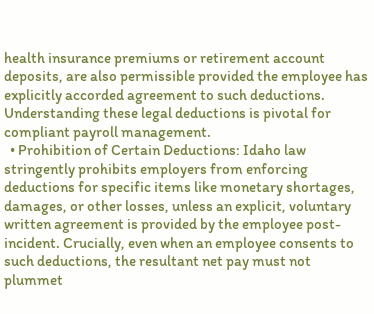health insurance premiums or retirement account deposits, are also permissible provided the employee has explicitly accorded agreement to such deductions. Understanding these legal deductions is pivotal for compliant payroll management.
  • Prohibition of Certain Deductions: Idaho law stringently prohibits employers from enforcing deductions for specific items like monetary shortages, damages, or other losses, unless an explicit, voluntary written agreement is provided by the employee post-incident. Crucially, even when an employee consents to such deductions, the resultant net pay must not plummet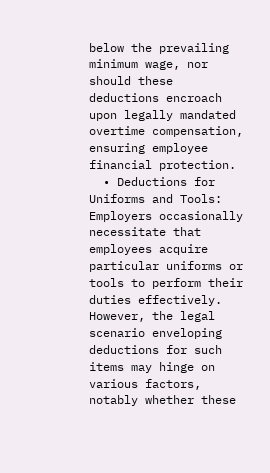below the prevailing minimum wage, nor should these deductions encroach upon legally mandated overtime compensation, ensuring employee financial protection.
  • Deductions for Uniforms and Tools: Employers occasionally necessitate that employees acquire particular uniforms or tools to perform their duties effectively. However, the legal scenario enveloping deductions for such items may hinge on various factors, notably whether these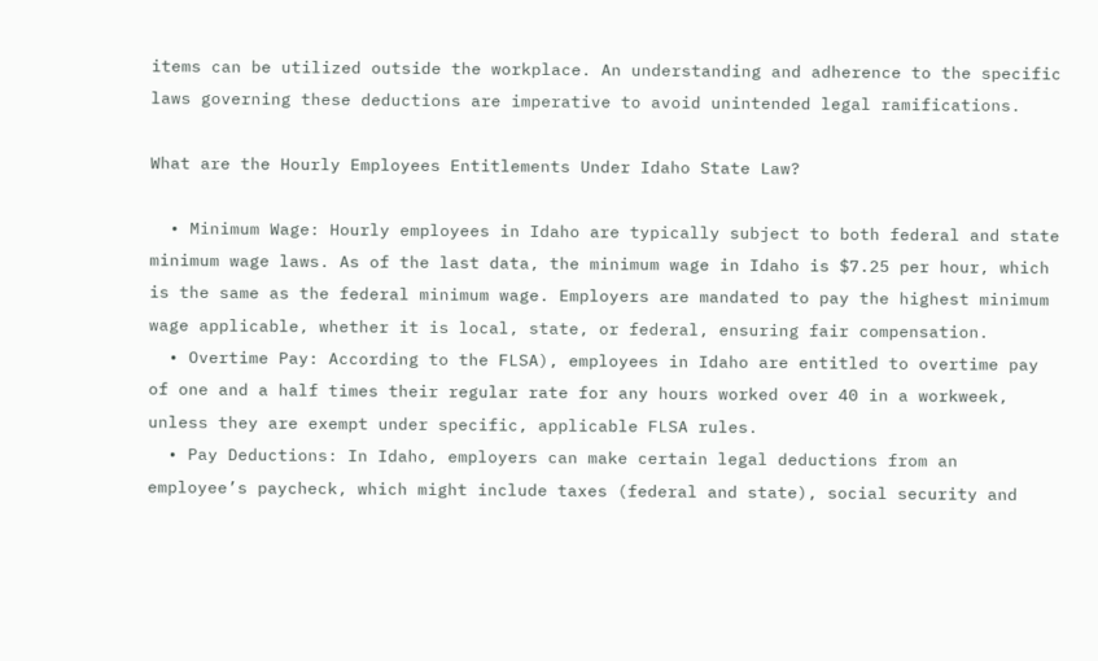items can be utilized outside the workplace. An understanding and adherence to the specific laws governing these deductions are imperative to avoid unintended legal ramifications.

What are the Hourly Employees Entitlements Under Idaho State Law?

  • Minimum Wage: Hourly employees in Idaho are typically subject to both federal and state minimum wage laws. As of the last data, the minimum wage in Idaho is $7.25 per hour, which is the same as the federal minimum wage. Employers are mandated to pay the highest minimum wage applicable, whether it is local, state, or federal, ensuring fair compensation.
  • Overtime Pay: According to the FLSA), employees in Idaho are entitled to overtime pay of one and a half times their regular rate for any hours worked over 40 in a workweek, unless they are exempt under specific, applicable FLSA rules.
  • Pay Deductions: In Idaho, employers can make certain legal deductions from an employee’s paycheck, which might include taxes (federal and state), social security and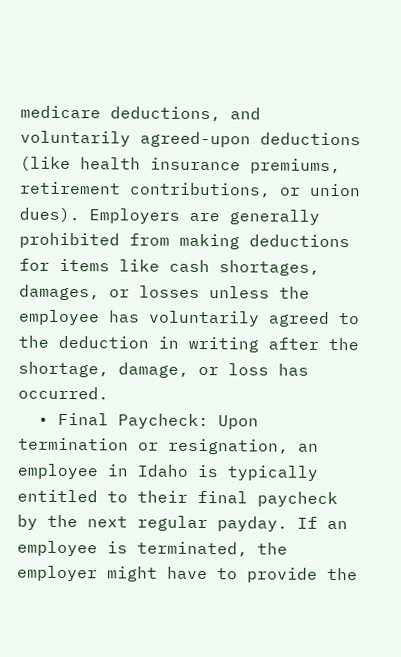medicare deductions, and voluntarily agreed-upon deductions (like health insurance premiums, retirement contributions, or union dues). Employers are generally prohibited from making deductions for items like cash shortages, damages, or losses unless the employee has voluntarily agreed to the deduction in writing after the shortage, damage, or loss has occurred.
  • Final Paycheck: Upon termination or resignation, an employee in Idaho is typically entitled to their final paycheck by the next regular payday. If an employee is terminated, the employer might have to provide the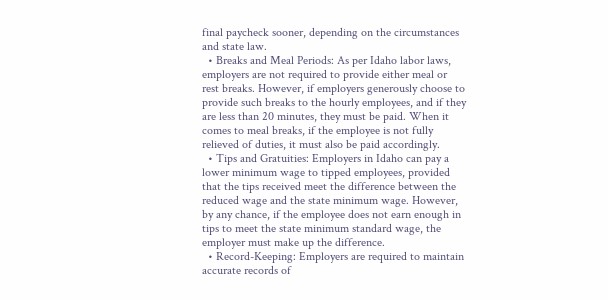final paycheck sooner, depending on the circumstances and state law.
  • Breaks and Meal Periods: As per Idaho labor laws, employers are not required to provide either meal or rest breaks. However, if employers generously choose to provide such breaks to the hourly employees, and if they are less than 20 minutes, they must be paid. When it comes to meal breaks, if the employee is not fully relieved of duties, it must also be paid accordingly.
  • Tips and Gratuities: Employers in Idaho can pay a lower minimum wage to tipped employees, provided that the tips received meet the difference between the reduced wage and the state minimum wage. However, by any chance, if the employee does not earn enough in tips to meet the state minimum standard wage, the employer must make up the difference.
  • Record-Keeping: Employers are required to maintain accurate records of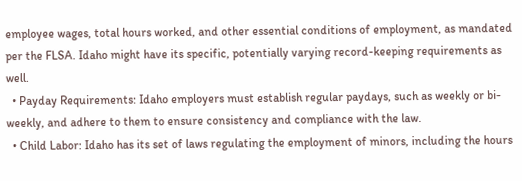employee wages, total hours worked, and other essential conditions of employment, as mandated per the FLSA. Idaho might have its specific, potentially varying record-keeping requirements as well.
  • Payday Requirements: Idaho employers must establish regular paydays, such as weekly or bi-weekly, and adhere to them to ensure consistency and compliance with the law.
  • Child Labor: Idaho has its set of laws regulating the employment of minors, including the hours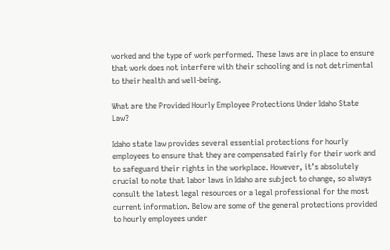worked and the type of work performed. These laws are in place to ensure that work does not interfere with their schooling and is not detrimental to their health and well-being.

What are the Provided Hourly Employee Protections Under Idaho State Law?

Idaho state law provides several essential protections for hourly employees to ensure that they are compensated fairly for their work and to safeguard their rights in the workplace. However, it’s absolutely crucial to note that labor laws in Idaho are subject to change, so always consult the latest legal resources or a legal professional for the most current information. Below are some of the general protections provided to hourly employees under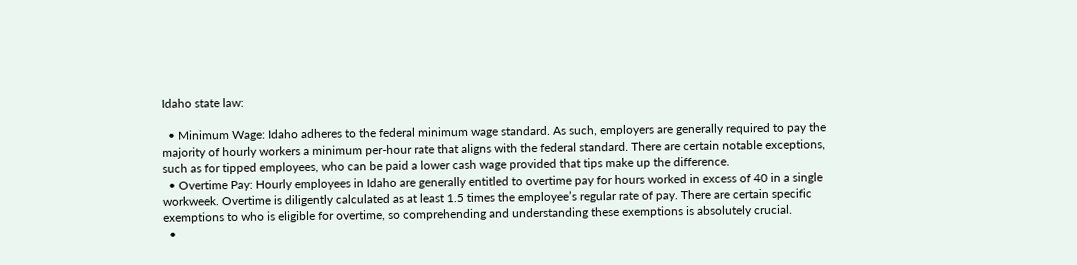Idaho state law:

  • Minimum Wage: Idaho adheres to the federal minimum wage standard. As such, employers are generally required to pay the majority of hourly workers a minimum per-hour rate that aligns with the federal standard. There are certain notable exceptions, such as for tipped employees, who can be paid a lower cash wage provided that tips make up the difference.
  • Overtime Pay: Hourly employees in Idaho are generally entitled to overtime pay for hours worked in excess of 40 in a single workweek. Overtime is diligently calculated as at least 1.5 times the employee’s regular rate of pay. There are certain specific exemptions to who is eligible for overtime, so comprehending and understanding these exemptions is absolutely crucial.
  •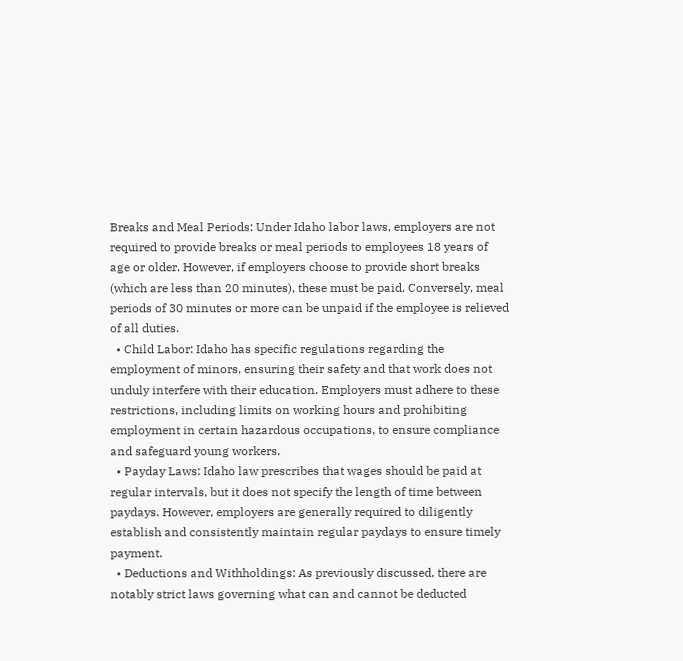Breaks and Meal Periods: Under Idaho labor laws, employers are not required to provide breaks or meal periods to employees 18 years of age or older. However, if employers choose to provide short breaks (which are less than 20 minutes), these must be paid. Conversely, meal periods of 30 minutes or more can be unpaid if the employee is relieved of all duties.
  • Child Labor: Idaho has specific regulations regarding the employment of minors, ensuring their safety and that work does not unduly interfere with their education. Employers must adhere to these restrictions, including limits on working hours and prohibiting employment in certain hazardous occupations, to ensure compliance and safeguard young workers.
  • Payday Laws: Idaho law prescribes that wages should be paid at regular intervals, but it does not specify the length of time between paydays. However, employers are generally required to diligently establish and consistently maintain regular paydays to ensure timely payment.
  • Deductions and Withholdings: As previously discussed, there are notably strict laws governing what can and cannot be deducted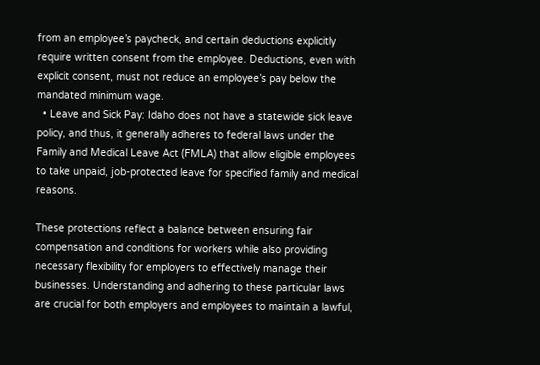from an employee’s paycheck, and certain deductions explicitly require written consent from the employee. Deductions, even with explicit consent, must not reduce an employee’s pay below the mandated minimum wage.
  • Leave and Sick Pay: Idaho does not have a statewide sick leave policy, and thus, it generally adheres to federal laws under the Family and Medical Leave Act (FMLA) that allow eligible employees to take unpaid, job-protected leave for specified family and medical reasons.

These protections reflect a balance between ensuring fair compensation and conditions for workers while also providing necessary flexibility for employers to effectively manage their businesses. Understanding and adhering to these particular laws are crucial for both employers and employees to maintain a lawful,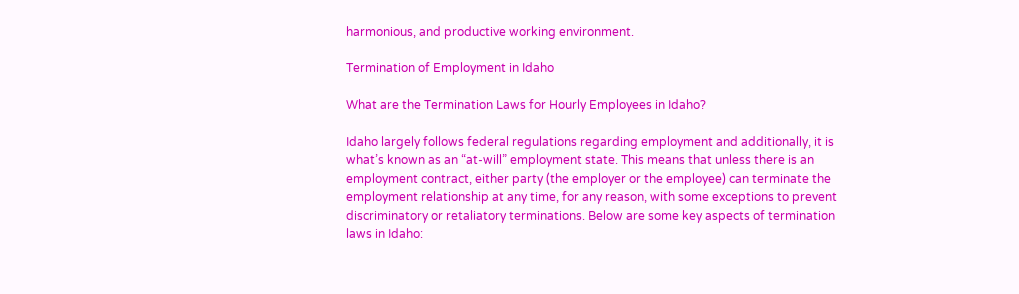harmonious, and productive working environment.

Termination of Employment in Idaho

What are the Termination Laws for Hourly Employees in Idaho?

Idaho largely follows federal regulations regarding employment and additionally, it is what’s known as an “at-will” employment state. This means that unless there is an employment contract, either party (the employer or the employee) can terminate the employment relationship at any time, for any reason, with some exceptions to prevent discriminatory or retaliatory terminations. Below are some key aspects of termination laws in Idaho: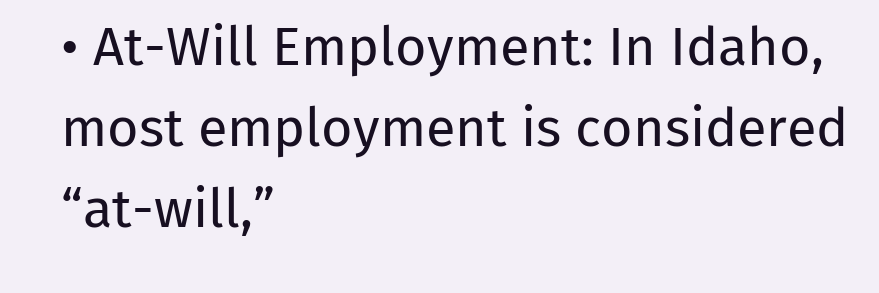• At-Will Employment: In Idaho, most employment is considered “at-will,”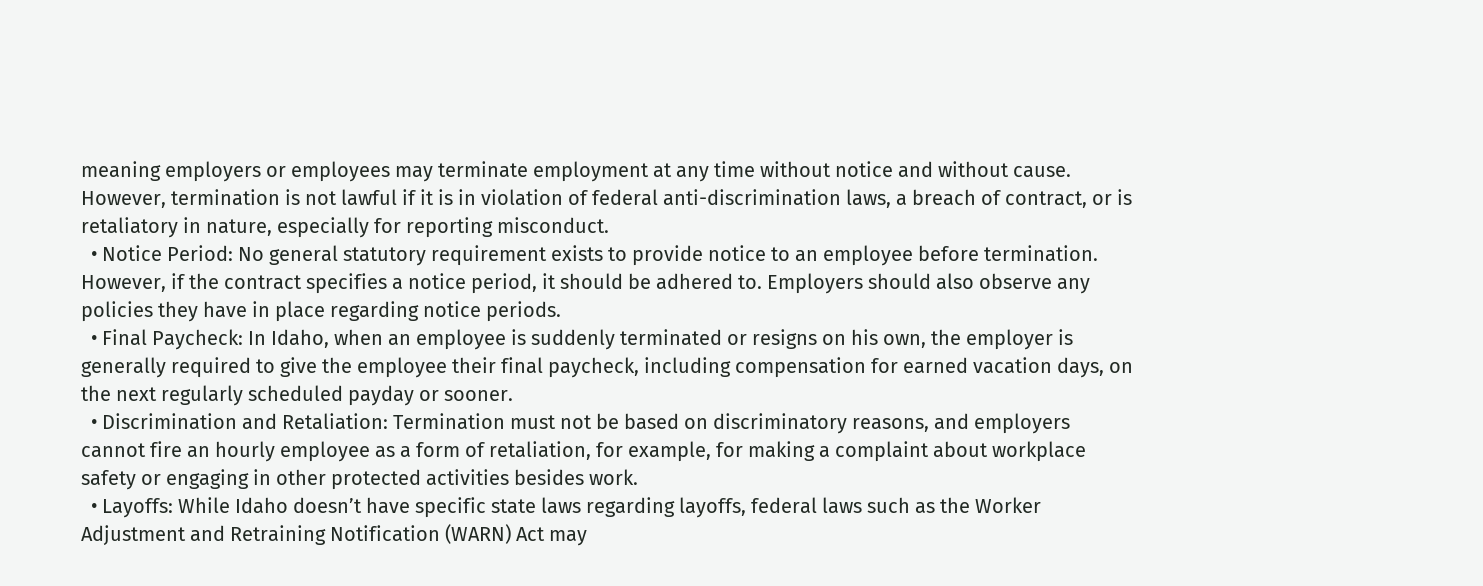meaning employers or employees may terminate employment at any time without notice and without cause. However, termination is not lawful if it is in violation of federal anti-discrimination laws, a breach of contract, or is retaliatory in nature, especially for reporting misconduct.
  • Notice Period: No general statutory requirement exists to provide notice to an employee before termination. However, if the contract specifies a notice period, it should be adhered to. Employers should also observe any policies they have in place regarding notice periods.
  • Final Paycheck: In Idaho, when an employee is suddenly terminated or resigns on his own, the employer is generally required to give the employee their final paycheck, including compensation for earned vacation days, on the next regularly scheduled payday or sooner.
  • Discrimination and Retaliation: Termination must not be based on discriminatory reasons, and employers cannot fire an hourly employee as a form of retaliation, for example, for making a complaint about workplace safety or engaging in other protected activities besides work.
  • Layoffs: While Idaho doesn’t have specific state laws regarding layoffs, federal laws such as the Worker Adjustment and Retraining Notification (WARN) Act may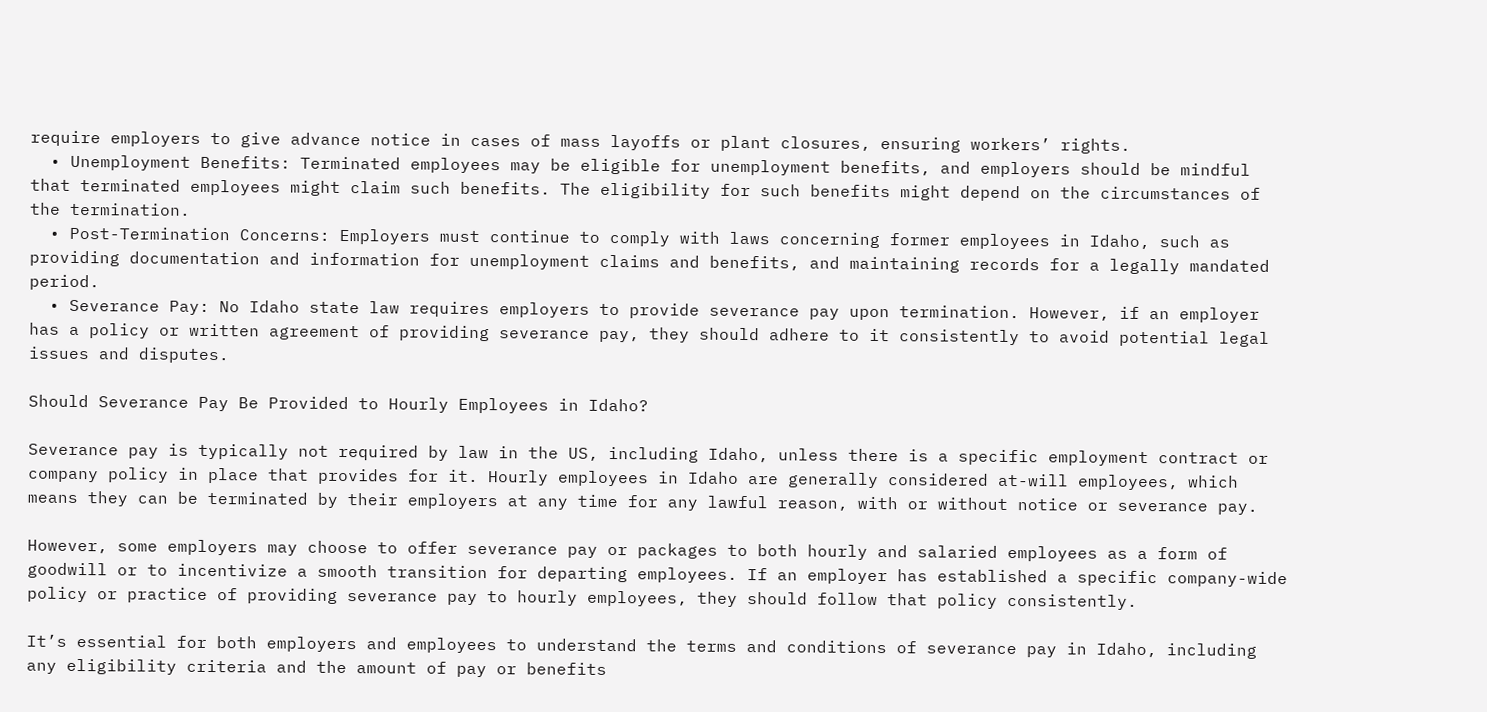require employers to give advance notice in cases of mass layoffs or plant closures, ensuring workers’ rights.
  • Unemployment Benefits: Terminated employees may be eligible for unemployment benefits, and employers should be mindful that terminated employees might claim such benefits. The eligibility for such benefits might depend on the circumstances of the termination.
  • Post-Termination Concerns: Employers must continue to comply with laws concerning former employees in Idaho, such as providing documentation and information for unemployment claims and benefits, and maintaining records for a legally mandated period.
  • Severance Pay: No Idaho state law requires employers to provide severance pay upon termination. However, if an employer has a policy or written agreement of providing severance pay, they should adhere to it consistently to avoid potential legal issues and disputes.

Should Severance Pay Be Provided to Hourly Employees in Idaho?

Severance pay is typically not required by law in the US, including Idaho, unless there is a specific employment contract or company policy in place that provides for it. Hourly employees in Idaho are generally considered at-will employees, which means they can be terminated by their employers at any time for any lawful reason, with or without notice or severance pay.

However, some employers may choose to offer severance pay or packages to both hourly and salaried employees as a form of goodwill or to incentivize a smooth transition for departing employees. If an employer has established a specific company-wide policy or practice of providing severance pay to hourly employees, they should follow that policy consistently.

It’s essential for both employers and employees to understand the terms and conditions of severance pay in Idaho, including any eligibility criteria and the amount of pay or benefits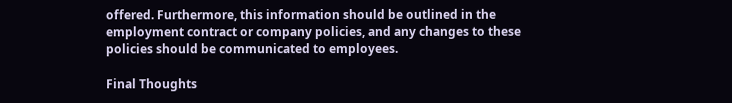offered. Furthermore, this information should be outlined in the employment contract or company policies, and any changes to these policies should be communicated to employees.

Final Thoughts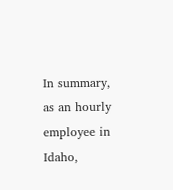In summary, as an hourly employee in Idaho,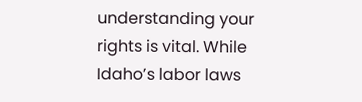understanding your rights is vital. While Idaho’s labor laws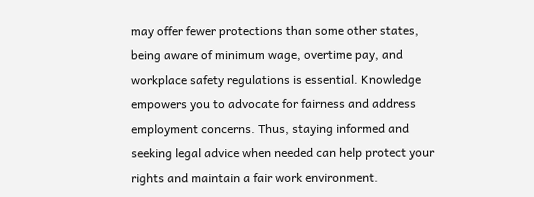may offer fewer protections than some other states, being aware of minimum wage, overtime pay, and workplace safety regulations is essential. Knowledge empowers you to advocate for fairness and address employment concerns. Thus, staying informed and seeking legal advice when needed can help protect your rights and maintain a fair work environment.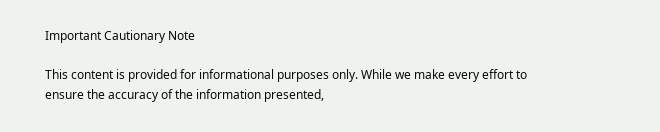Important Cautionary Note

This content is provided for informational purposes only. While we make every effort to ensure the accuracy of the information presented,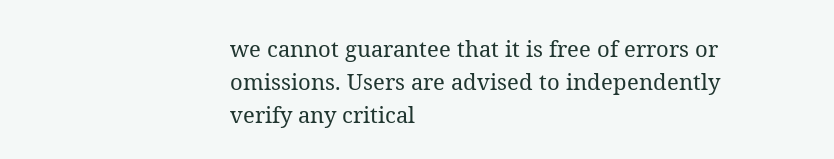we cannot guarantee that it is free of errors or omissions. Users are advised to independently verify any critical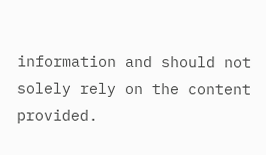information and should not solely rely on the content provided.